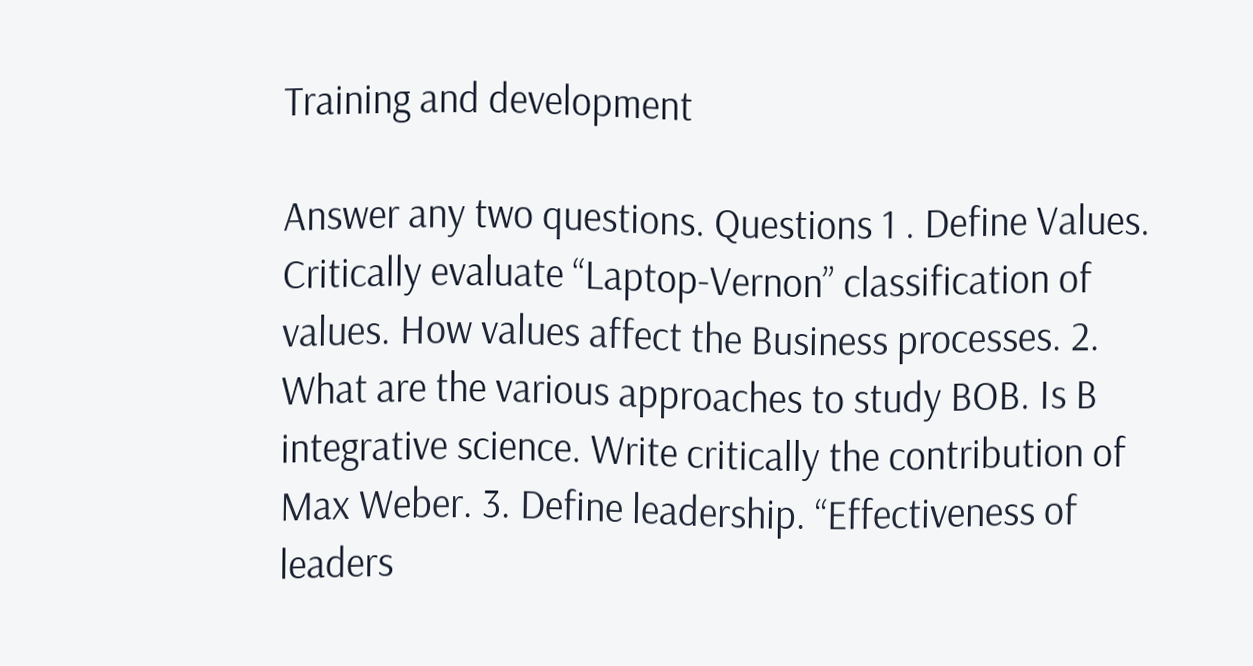Training and development

Answer any two questions. Questions 1 . Define Values. Critically evaluate “Laptop-Vernon” classification of values. How values affect the Business processes. 2. What are the various approaches to study BOB. Is B integrative science. Write critically the contribution of Max Weber. 3. Define leadership. “Effectiveness of leaders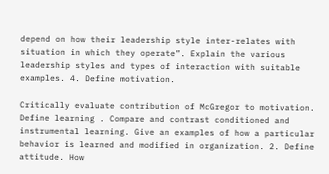depend on how their leadership style inter-relates with situation in which they operate”. Explain the various leadership styles and types of interaction with suitable examples. 4. Define motivation.

Critically evaluate contribution of McGregor to motivation. Define learning . Compare and contrast conditioned and instrumental learning. Give an examples of how a particular behavior is learned and modified in organization. 2. Define attitude. How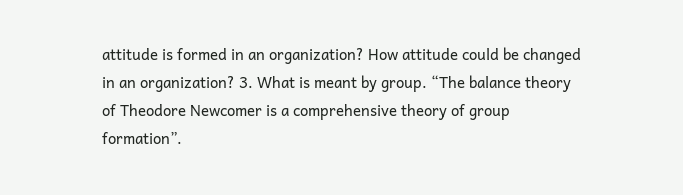attitude is formed in an organization? How attitude could be changed in an organization? 3. What is meant by group. “The balance theory of Theodore Newcomer is a comprehensive theory of group formation”.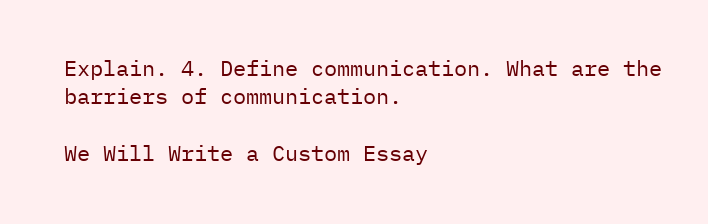Explain. 4. Define communication. What are the barriers of communication.

We Will Write a Custom Essay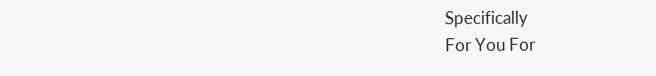Specifically
For You For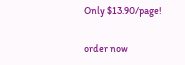Only $13.90/page!

order now